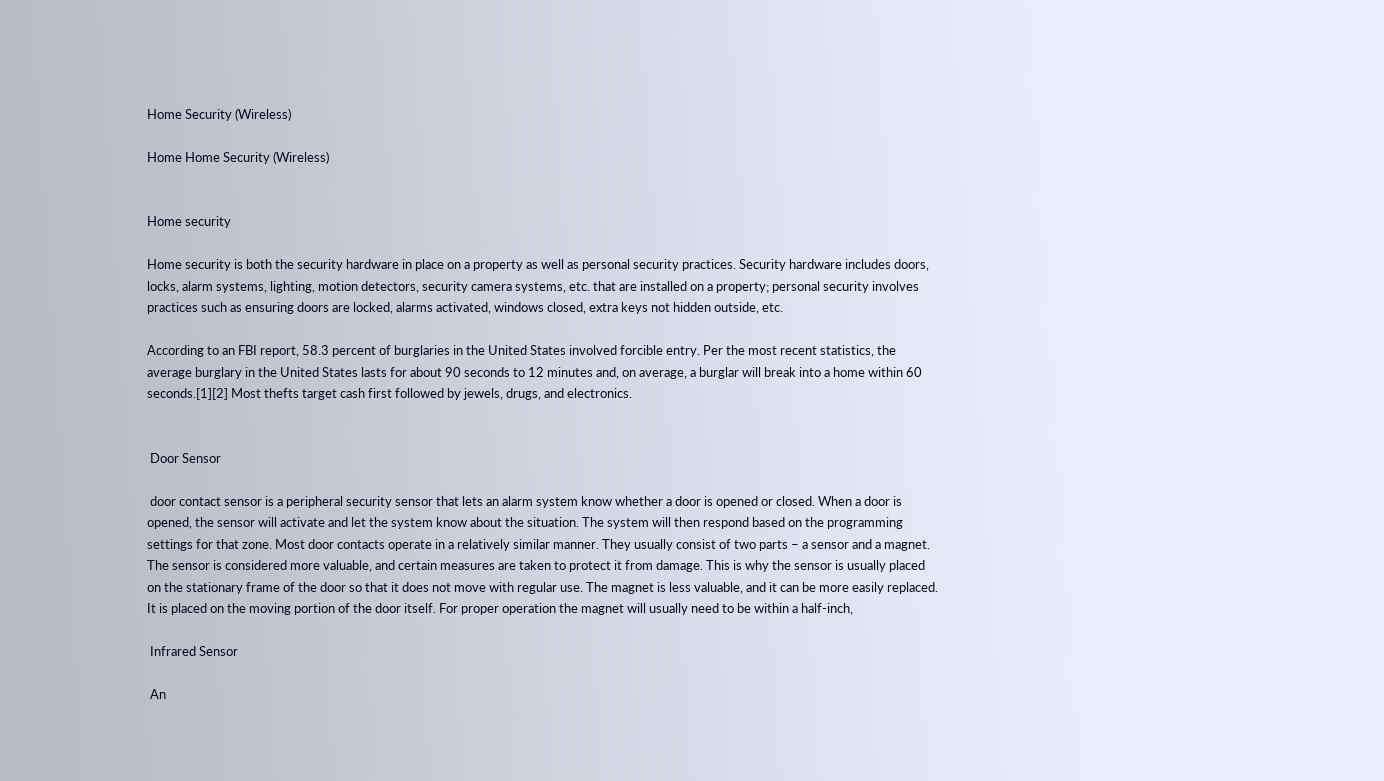Home Security (Wireless)

Home Home Security (Wireless)


Home security

Home security is both the security hardware in place on a property as well as personal security practices. Security hardware includes doors, locks, alarm systems, lighting, motion detectors, security camera systems, etc. that are installed on a property; personal security involves practices such as ensuring doors are locked, alarms activated, windows closed, extra keys not hidden outside, etc.

According to an FBI report, 58.3 percent of burglaries in the United States involved forcible entry. Per the most recent statistics, the average burglary in the United States lasts for about 90 seconds to 12 minutes and, on average, a burglar will break into a home within 60 seconds.[1][2] Most thefts target cash first followed by jewels, drugs, and electronics.


 Door Sensor

 door contact sensor is a peripheral security sensor that lets an alarm system know whether a door is opened or closed. When a door is opened, the sensor will activate and let the system know about the situation. The system will then respond based on the programming settings for that zone. Most door contacts operate in a relatively similar manner. They usually consist of two parts – a sensor and a magnet. The sensor is considered more valuable, and certain measures are taken to protect it from damage. This is why the sensor is usually placed on the stationary frame of the door so that it does not move with regular use. The magnet is less valuable, and it can be more easily replaced. It is placed on the moving portion of the door itself. For proper operation the magnet will usually need to be within a half-inch,

 Infrared Sensor

 An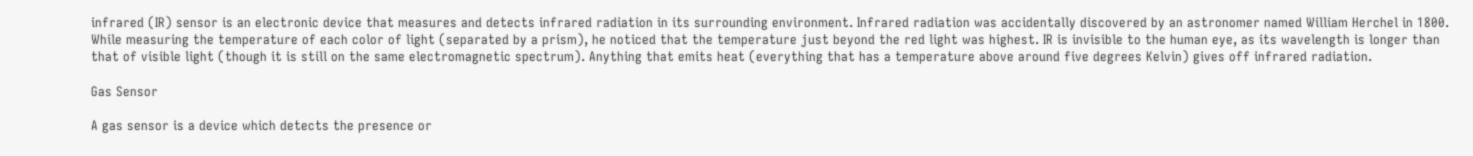infrared (IR) sensor is an electronic device that measures and detects infrared radiation in its surrounding environment. Infrared radiation was accidentally discovered by an astronomer named William Herchel in 1800. While measuring the temperature of each color of light (separated by a prism), he noticed that the temperature just beyond the red light was highest. IR is invisible to the human eye, as its wavelength is longer than that of visible light (though it is still on the same electromagnetic spectrum). Anything that emits heat (everything that has a temperature above around five degrees Kelvin) gives off infrared radiation.

Gas Sensor

A gas sensor is a device which detects the presence or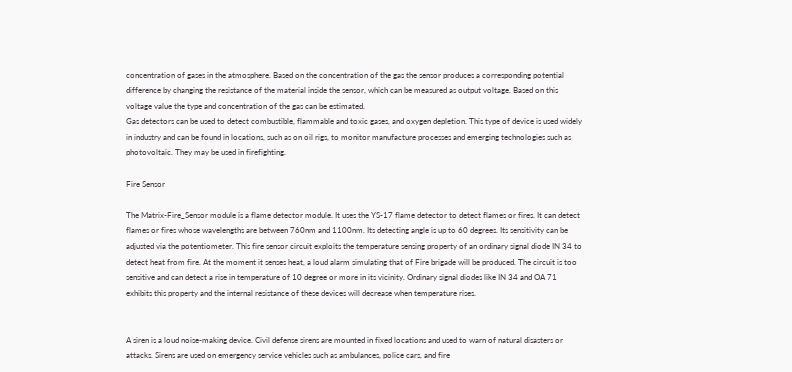concentration of gases in the atmosphere. Based on the concentration of the gas the sensor produces a corresponding potential difference by changing the resistance of the material inside the sensor, which can be measured as output voltage. Based on this voltage value the type and concentration of the gas can be estimated.
Gas detectors can be used to detect combustible, flammable and toxic gases, and oxygen depletion. This type of device is used widely in industry and can be found in locations, such as on oil rigs, to monitor manufacture processes and emerging technologies such as photovoltaic. They may be used in firefighting.

Fire Sensor

The Matrix-Fire_Sensor module is a flame detector module. It uses the YS-17 flame detector to detect flames or fires. It can detect flames or fires whose wavelengths are between 760nm and 1100nm. Its detecting angle is up to 60 degrees. Its sensitivity can be adjusted via the potentiometer. This fire sensor circuit exploits the temperature sensing property of an ordinary signal diode IN 34 to detect heat from fire. At the moment it senses heat, a loud alarm simulating that of Fire brigade will be produced. The circuit is too sensitive and can detect a rise in temperature of 10 degree or more in its vicinity. Ordinary signal diodes like IN 34 and OA 71 exhibits this property and the internal resistance of these devices will decrease when temperature rises.


A siren is a loud noise-making device. Civil defense sirens are mounted in fixed locations and used to warn of natural disasters or attacks. Sirens are used on emergency service vehicles such as ambulances, police cars, and fire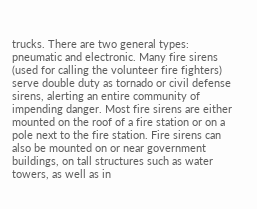trucks. There are two general types: pneumatic and electronic. Many fire sirens (used for calling the volunteer fire fighters) serve double duty as tornado or civil defense sirens, alerting an entire community of impending danger. Most fire sirens are either mounted on the roof of a fire station or on a pole next to the fire station. Fire sirens can also be mounted on or near government buildings, on tall structures such as water towers, as well as in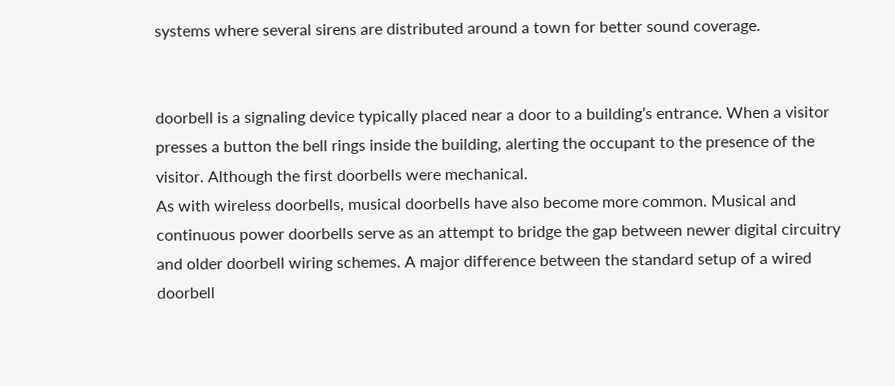systems where several sirens are distributed around a town for better sound coverage.


doorbell is a signaling device typically placed near a door to a building’s entrance. When a visitor presses a button the bell rings inside the building, alerting the occupant to the presence of the visitor. Although the first doorbells were mechanical.
As with wireless doorbells, musical doorbells have also become more common. Musical and continuous power doorbells serve as an attempt to bridge the gap between newer digital circuitry and older doorbell wiring schemes. A major difference between the standard setup of a wired doorbell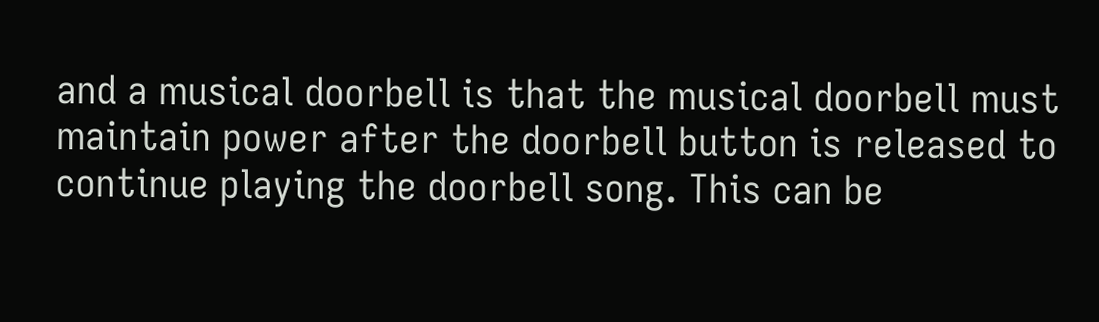and a musical doorbell is that the musical doorbell must maintain power after the doorbell button is released to continue playing the doorbell song. This can be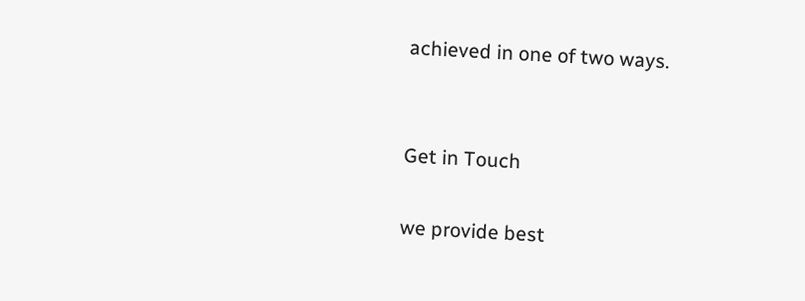achieved in one of two ways.


Get in Touch

we provide best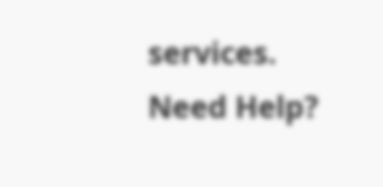services. Need Help?